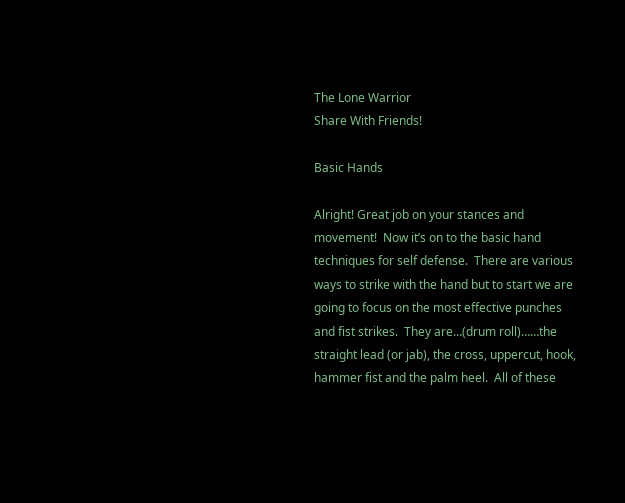The Lone Warrior
Share With Friends!

Basic Hands

Alright! Great job on your stances and movement!  Now it’s on to the basic hand techniques for self defense.  There are various ways to strike with the hand but to start we are going to focus on the most effective punches and fist strikes.  They are…(drum roll)……the straight lead (or jab), the cross, uppercut, hook, hammer fist and the palm heel.  All of these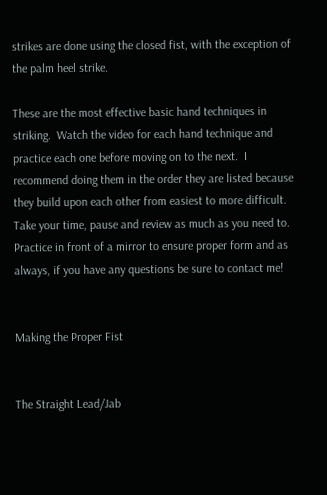strikes are done using the closed fist, with the exception of the palm heel strike.

These are the most effective basic hand techniques in striking.  Watch the video for each hand technique and practice each one before moving on to the next.  I recommend doing them in the order they are listed because they build upon each other from easiest to more difficult.  Take your time, pause and review as much as you need to.  Practice in front of a mirror to ensure proper form and as always, if you have any questions be sure to contact me!


Making the Proper Fist


The Straight Lead/Jab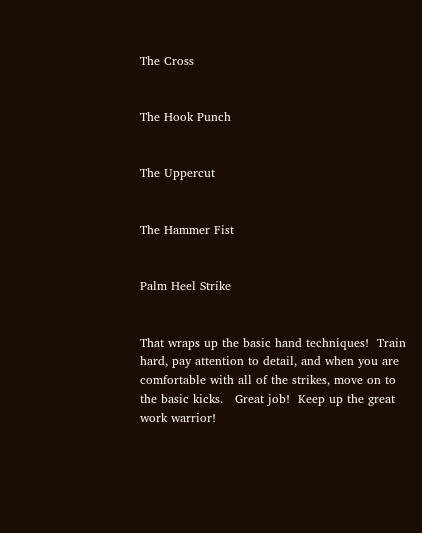The Cross


The Hook Punch


The Uppercut


The Hammer Fist


Palm Heel Strike


That wraps up the basic hand techniques!  Train hard, pay attention to detail, and when you are comfortable with all of the strikes, move on to the basic kicks.   Great job!  Keep up the great work warrior!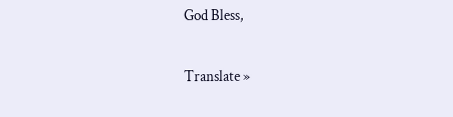God Bless,

Translate »